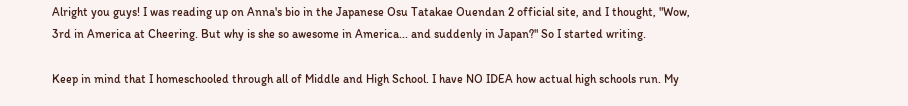Alright you guys! I was reading up on Anna's bio in the Japanese Osu Tatakae Ouendan 2 official site, and I thought, "Wow, 3rd in America at Cheering. But why is she so awesome in America... and suddenly in Japan?" So I started writing.

Keep in mind that I homeschooled through all of Middle and High School. I have NO IDEA how actual high schools run. My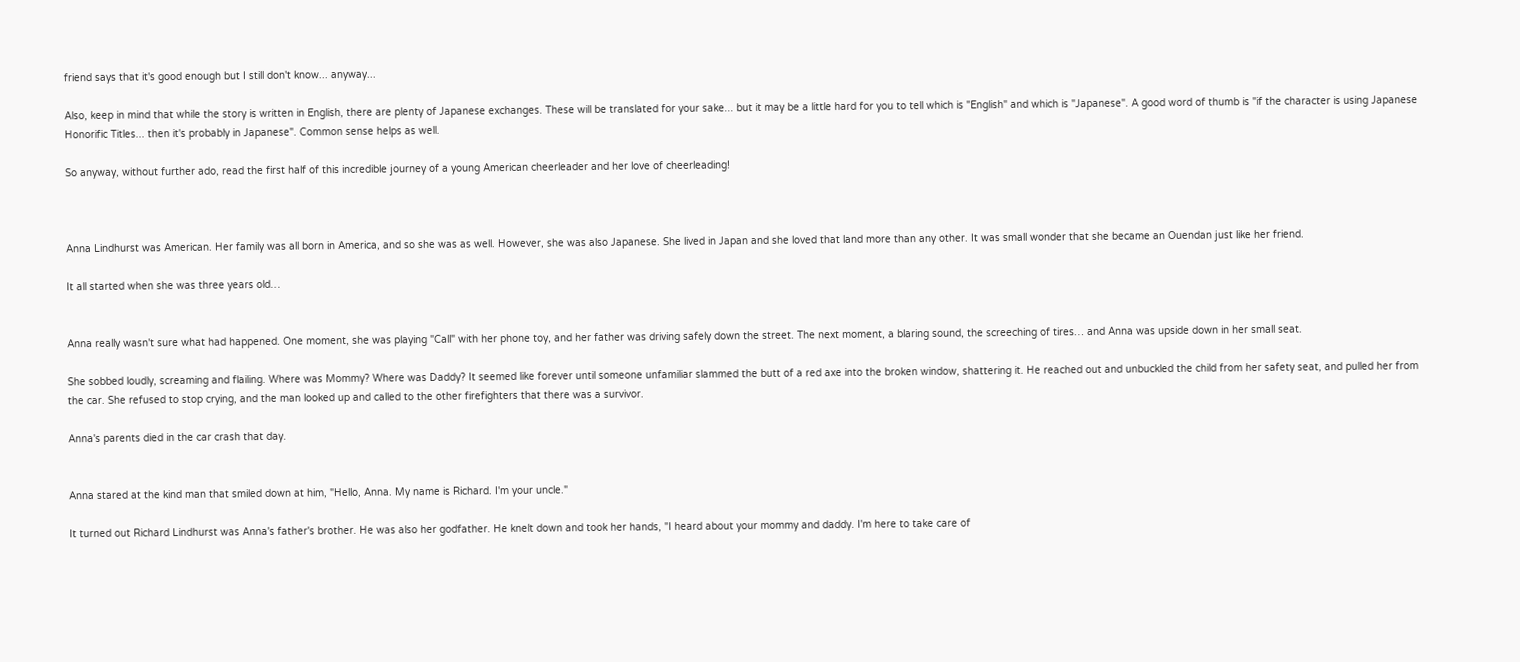friend says that it's good enough but I still don't know... anyway...

Also, keep in mind that while the story is written in English, there are plenty of Japanese exchanges. These will be translated for your sake... but it may be a little hard for you to tell which is "English" and which is "Japanese". A good word of thumb is "if the character is using Japanese Honorific Titles... then it's probably in Japanese". Common sense helps as well.

So anyway, without further ado, read the first half of this incredible journey of a young American cheerleader and her love of cheerleading!



Anna Lindhurst was American. Her family was all born in America, and so she was as well. However, she was also Japanese. She lived in Japan and she loved that land more than any other. It was small wonder that she became an Ouendan just like her friend.

It all started when she was three years old…


Anna really wasn't sure what had happened. One moment, she was playing "Call" with her phone toy, and her father was driving safely down the street. The next moment, a blaring sound, the screeching of tires… and Anna was upside down in her small seat.

She sobbed loudly, screaming and flailing. Where was Mommy? Where was Daddy? It seemed like forever until someone unfamiliar slammed the butt of a red axe into the broken window, shattering it. He reached out and unbuckled the child from her safety seat, and pulled her from the car. She refused to stop crying, and the man looked up and called to the other firefighters that there was a survivor.

Anna's parents died in the car crash that day.


Anna stared at the kind man that smiled down at him, "Hello, Anna. My name is Richard. I'm your uncle."

It turned out Richard Lindhurst was Anna's father's brother. He was also her godfather. He knelt down and took her hands, "I heard about your mommy and daddy. I'm here to take care of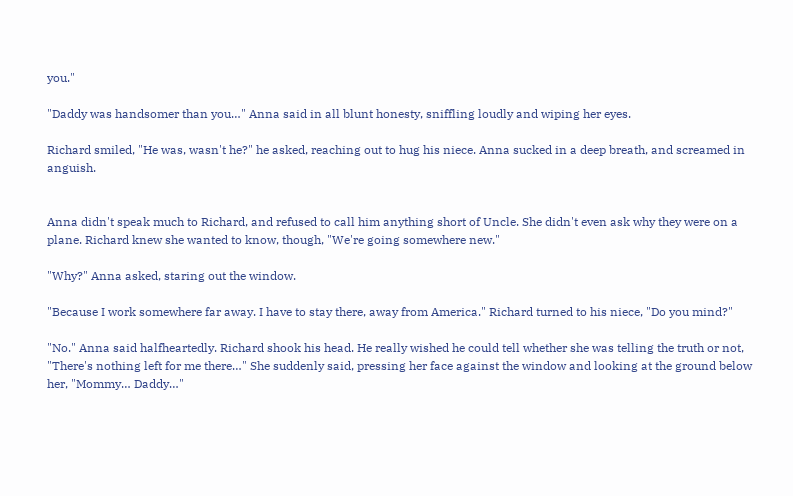you."

"Daddy was handsomer than you…" Anna said in all blunt honesty, sniffling loudly and wiping her eyes.

Richard smiled, "He was, wasn't he?" he asked, reaching out to hug his niece. Anna sucked in a deep breath, and screamed in anguish.


Anna didn't speak much to Richard, and refused to call him anything short of Uncle. She didn't even ask why they were on a plane. Richard knew she wanted to know, though, "We're going somewhere new."

"Why?" Anna asked, staring out the window.

"Because I work somewhere far away. I have to stay there, away from America." Richard turned to his niece, "Do you mind?"

"No." Anna said halfheartedly. Richard shook his head. He really wished he could tell whether she was telling the truth or not, "There's nothing left for me there…" She suddenly said, pressing her face against the window and looking at the ground below her, "Mommy… Daddy…"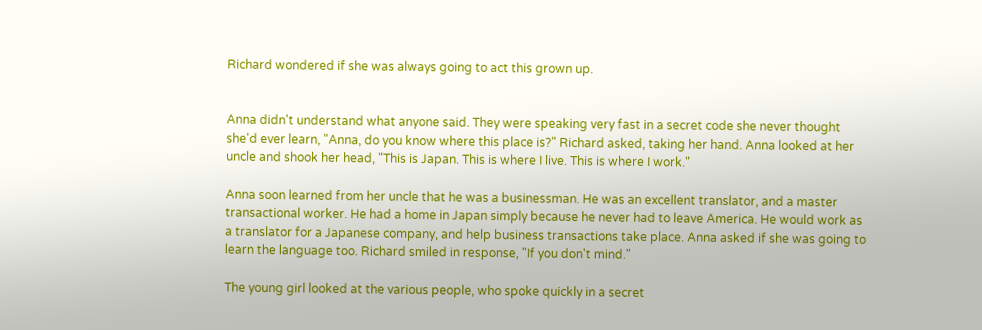Richard wondered if she was always going to act this grown up.


Anna didn't understand what anyone said. They were speaking very fast in a secret code she never thought she'd ever learn, "Anna, do you know where this place is?" Richard asked, taking her hand. Anna looked at her uncle and shook her head, "This is Japan. This is where I live. This is where I work."

Anna soon learned from her uncle that he was a businessman. He was an excellent translator, and a master transactional worker. He had a home in Japan simply because he never had to leave America. He would work as a translator for a Japanese company, and help business transactions take place. Anna asked if she was going to learn the language too. Richard smiled in response, "If you don't mind."

The young girl looked at the various people, who spoke quickly in a secret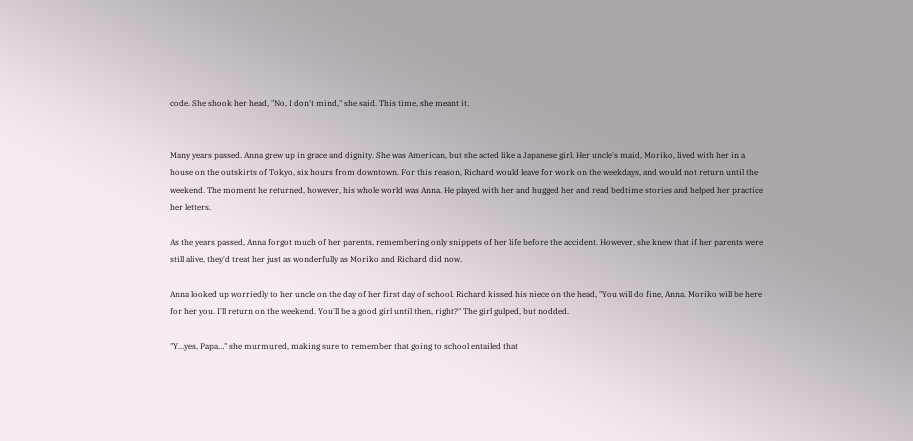code. She shook her head, "No, I don't mind," she said. This time, she meant it.


Many years passed. Anna grew up in grace and dignity. She was American, but she acted like a Japanese girl. Her uncle's maid, Moriko, lived with her in a house on the outskirts of Tokyo, six hours from downtown. For this reason, Richard would leave for work on the weekdays, and would not return until the weekend. The moment he returned, however, his whole world was Anna. He played with her and hugged her and read bedtime stories and helped her practice her letters.

As the years passed, Anna forgot much of her parents, remembering only snippets of her life before the accident. However, she knew that if her parents were still alive, they'd treat her just as wonderfully as Moriko and Richard did now.

Anna looked up worriedly to her uncle on the day of her first day of school. Richard kissed his niece on the head, "You will do fine, Anna. Moriko will be here for her you. I'll return on the weekend. You'll be a good girl until then, right?" The girl gulped, but nodded.

"Y…yes, Papa…" she murmured, making sure to remember that going to school entailed that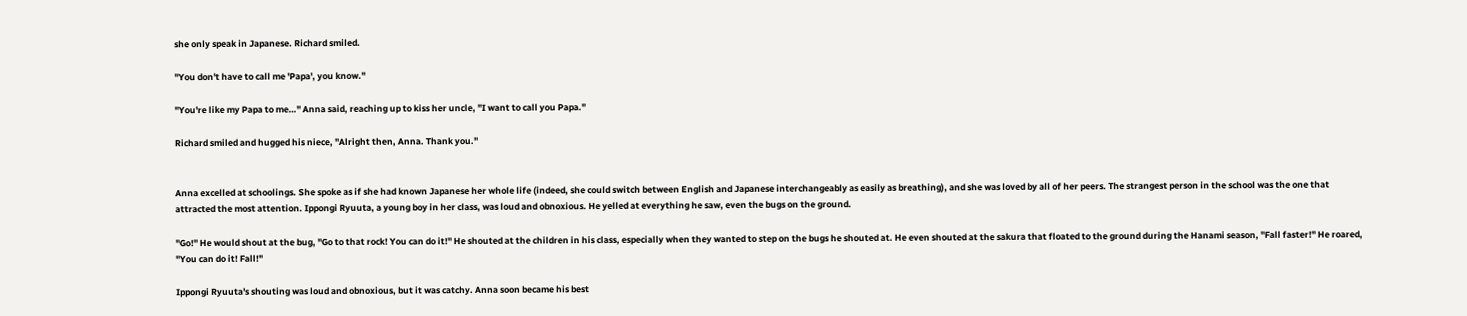she only speak in Japanese. Richard smiled.

"You don't have to call me 'Papa', you know."

"You're like my Papa to me…" Anna said, reaching up to kiss her uncle, "I want to call you Papa."

Richard smiled and hugged his niece, "Alright then, Anna. Thank you."


Anna excelled at schoolings. She spoke as if she had known Japanese her whole life (indeed, she could switch between English and Japanese interchangeably as easily as breathing), and she was loved by all of her peers. The strangest person in the school was the one that attracted the most attention. Ippongi Ryuuta, a young boy in her class, was loud and obnoxious. He yelled at everything he saw, even the bugs on the ground.

"Go!" He would shout at the bug, "Go to that rock! You can do it!" He shouted at the children in his class, especially when they wanted to step on the bugs he shouted at. He even shouted at the sakura that floated to the ground during the Hanami season, "Fall faster!" He roared, "You can do it! Fall!"

Ippongi Ryuuta's shouting was loud and obnoxious, but it was catchy. Anna soon became his best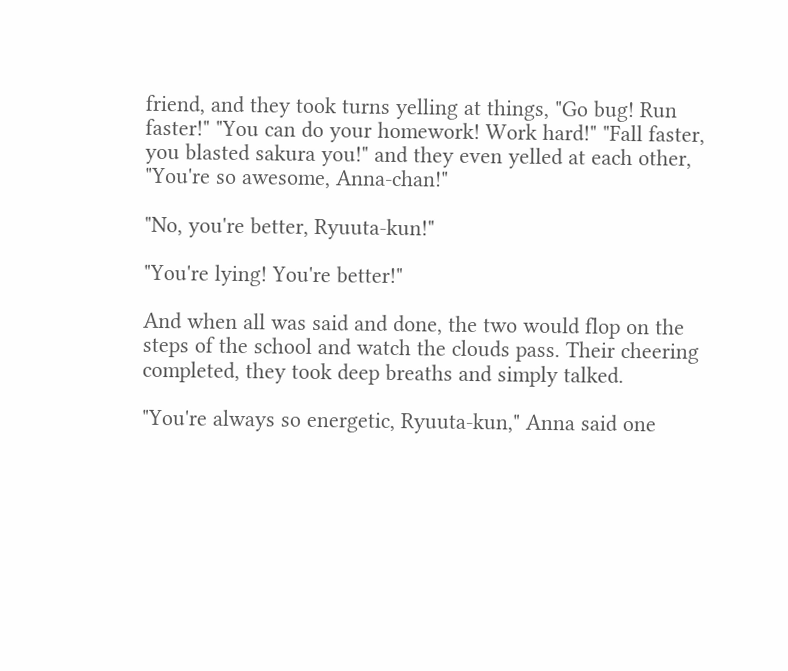friend, and they took turns yelling at things, "Go bug! Run faster!" "You can do your homework! Work hard!" "Fall faster, you blasted sakura you!" and they even yelled at each other, "You're so awesome, Anna-chan!"

"No, you're better, Ryuuta-kun!"

"You're lying! You're better!"

And when all was said and done, the two would flop on the steps of the school and watch the clouds pass. Their cheering completed, they took deep breaths and simply talked.

"You're always so energetic, Ryuuta-kun," Anna said one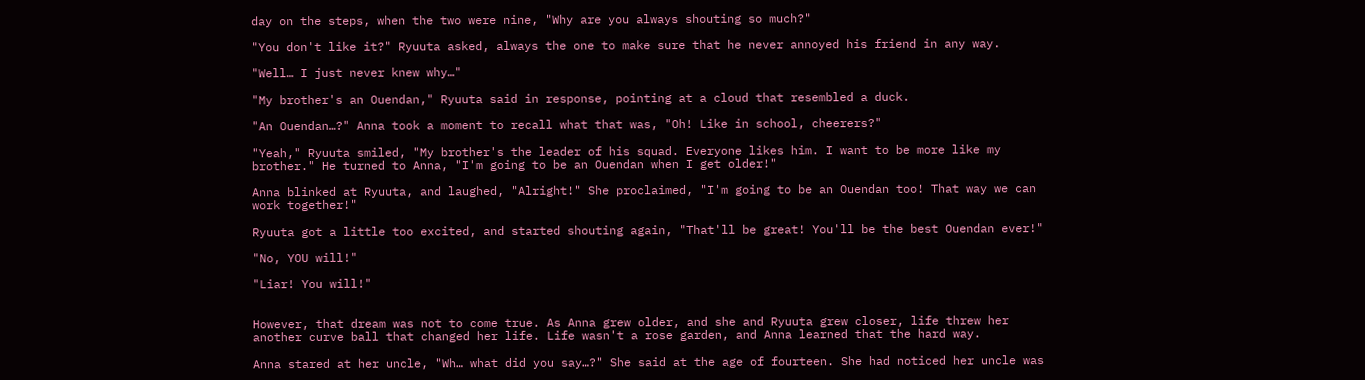day on the steps, when the two were nine, "Why are you always shouting so much?"

"You don't like it?" Ryuuta asked, always the one to make sure that he never annoyed his friend in any way.

"Well… I just never knew why…"

"My brother's an Ouendan," Ryuuta said in response, pointing at a cloud that resembled a duck.

"An Ouendan…?" Anna took a moment to recall what that was, "Oh! Like in school, cheerers?"

"Yeah," Ryuuta smiled, "My brother's the leader of his squad. Everyone likes him. I want to be more like my brother." He turned to Anna, "I'm going to be an Ouendan when I get older!"

Anna blinked at Ryuuta, and laughed, "Alright!" She proclaimed, "I'm going to be an Ouendan too! That way we can work together!"

Ryuuta got a little too excited, and started shouting again, "That'll be great! You'll be the best Ouendan ever!"

"No, YOU will!"

"Liar! You will!"


However, that dream was not to come true. As Anna grew older, and she and Ryuuta grew closer, life threw her another curve ball that changed her life. Life wasn't a rose garden, and Anna learned that the hard way.

Anna stared at her uncle, "Wh… what did you say…?" She said at the age of fourteen. She had noticed her uncle was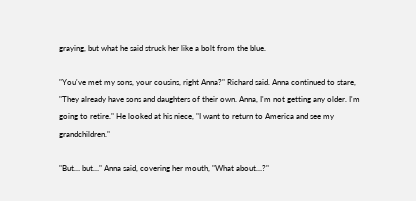graying, but what he said struck her like a bolt from the blue.

"You've met my sons, your cousins, right Anna?" Richard said. Anna continued to stare, "They already have sons and daughters of their own. Anna, I'm not getting any older. I'm going to retire." He looked at his niece, "I want to return to America and see my grandchildren."

"But… but…" Anna said, covering her mouth, "What about…?"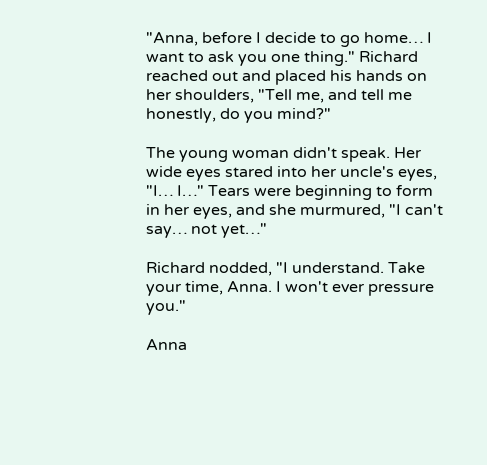"Anna, before I decide to go home… I want to ask you one thing." Richard reached out and placed his hands on her shoulders, "Tell me, and tell me honestly, do you mind?"

The young woman didn't speak. Her wide eyes stared into her uncle's eyes, "I… I…" Tears were beginning to form in her eyes, and she murmured, "I can't say… not yet…"

Richard nodded, "I understand. Take your time, Anna. I won't ever pressure you."

Anna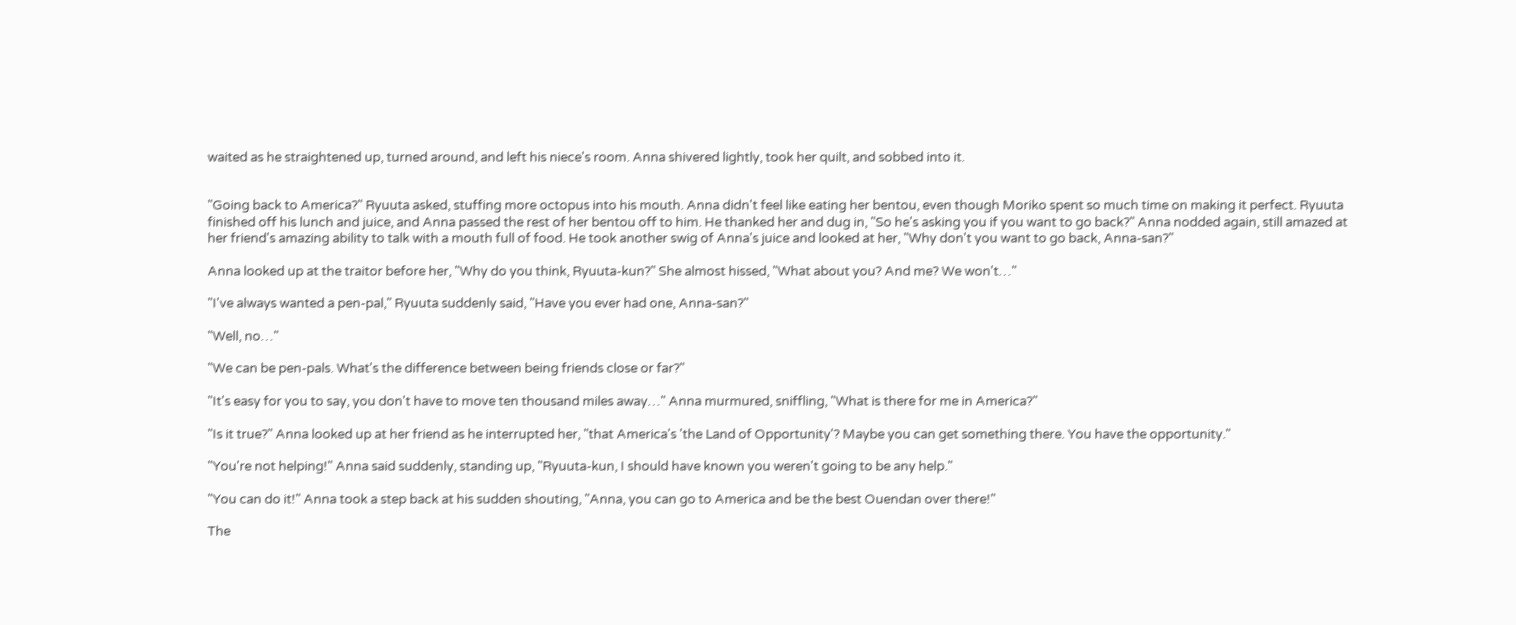waited as he straightened up, turned around, and left his niece's room. Anna shivered lightly, took her quilt, and sobbed into it.


"Going back to America?" Ryuuta asked, stuffing more octopus into his mouth. Anna didn't feel like eating her bentou, even though Moriko spent so much time on making it perfect. Ryuuta finished off his lunch and juice, and Anna passed the rest of her bentou off to him. He thanked her and dug in, "So he's asking you if you want to go back?" Anna nodded again, still amazed at her friend's amazing ability to talk with a mouth full of food. He took another swig of Anna's juice and looked at her, "Why don't you want to go back, Anna-san?"

Anna looked up at the traitor before her, "Why do you think, Ryuuta-kun?" She almost hissed, "What about you? And me? We won't…"

"I've always wanted a pen-pal," Ryuuta suddenly said, "Have you ever had one, Anna-san?"

"Well, no…"

"We can be pen-pals. What's the difference between being friends close or far?"

"It's easy for you to say, you don't have to move ten thousand miles away…" Anna murmured, sniffling, "What is there for me in America?"

"Is it true?" Anna looked up at her friend as he interrupted her, "that America's 'the Land of Opportunity'? Maybe you can get something there. You have the opportunity."

"You're not helping!" Anna said suddenly, standing up, "Ryuuta-kun, I should have known you weren't going to be any help."

"You can do it!" Anna took a step back at his sudden shouting, "Anna, you can go to America and be the best Ouendan over there!"

The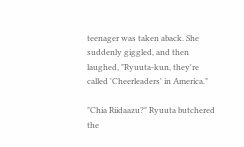teenager was taken aback. She suddenly giggled, and then laughed, "Ryuuta-kun, they're called 'Cheerleaders' in America."

"Chia Riidaazu?" Ryuuta butchered the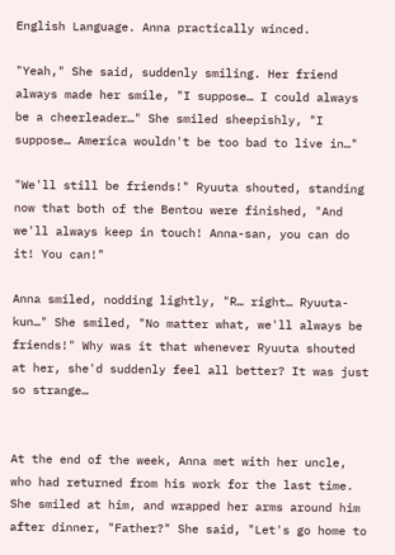English Language. Anna practically winced.

"Yeah," She said, suddenly smiling. Her friend always made her smile, "I suppose… I could always be a cheerleader…" She smiled sheepishly, "I suppose… America wouldn't be too bad to live in…"

"We'll still be friends!" Ryuuta shouted, standing now that both of the Bentou were finished, "And we'll always keep in touch! Anna-san, you can do it! You can!"

Anna smiled, nodding lightly, "R… right… Ryuuta-kun…" She smiled, "No matter what, we'll always be friends!" Why was it that whenever Ryuuta shouted at her, she'd suddenly feel all better? It was just so strange…


At the end of the week, Anna met with her uncle, who had returned from his work for the last time. She smiled at him, and wrapped her arms around him after dinner, "Father?" She said, "Let's go home to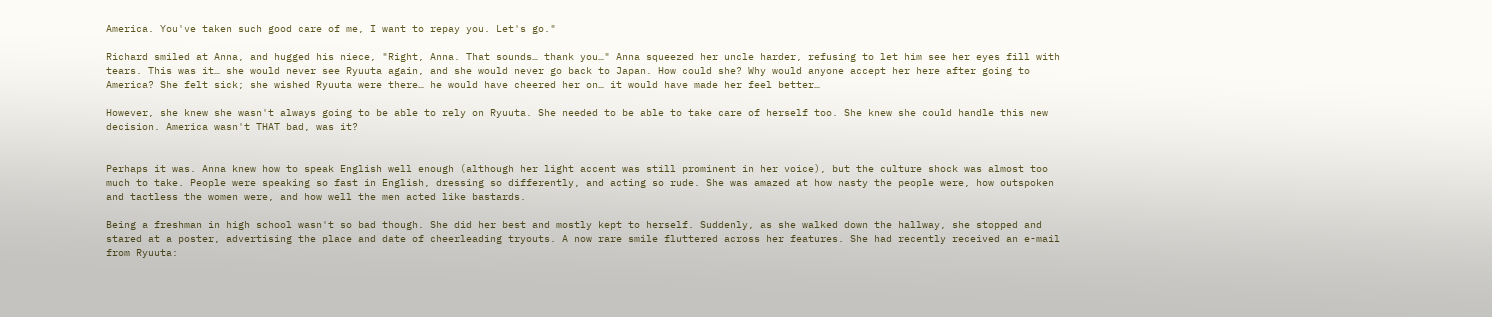America. You've taken such good care of me, I want to repay you. Let's go."

Richard smiled at Anna, and hugged his niece, "Right, Anna. That sounds… thank you…" Anna squeezed her uncle harder, refusing to let him see her eyes fill with tears. This was it… she would never see Ryuuta again, and she would never go back to Japan. How could she? Why would anyone accept her here after going to America? She felt sick; she wished Ryuuta were there… he would have cheered her on… it would have made her feel better…

However, she knew she wasn't always going to be able to rely on Ryuuta. She needed to be able to take care of herself too. She knew she could handle this new decision. America wasn't THAT bad, was it?


Perhaps it was. Anna knew how to speak English well enough (although her light accent was still prominent in her voice), but the culture shock was almost too much to take. People were speaking so fast in English, dressing so differently, and acting so rude. She was amazed at how nasty the people were, how outspoken and tactless the women were, and how well the men acted like bastards.

Being a freshman in high school wasn't so bad though. She did her best and mostly kept to herself. Suddenly, as she walked down the hallway, she stopped and stared at a poster, advertising the place and date of cheerleading tryouts. A now rare smile fluttered across her features. She had recently received an e-mail from Ryuuta: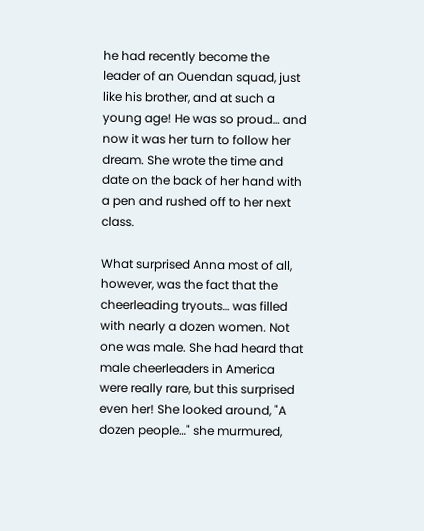he had recently become the leader of an Ouendan squad, just like his brother, and at such a young age! He was so proud… and now it was her turn to follow her dream. She wrote the time and date on the back of her hand with a pen and rushed off to her next class.

What surprised Anna most of all, however, was the fact that the cheerleading tryouts… was filled with nearly a dozen women. Not one was male. She had heard that male cheerleaders in America were really rare, but this surprised even her! She looked around, "A dozen people…" she murmured,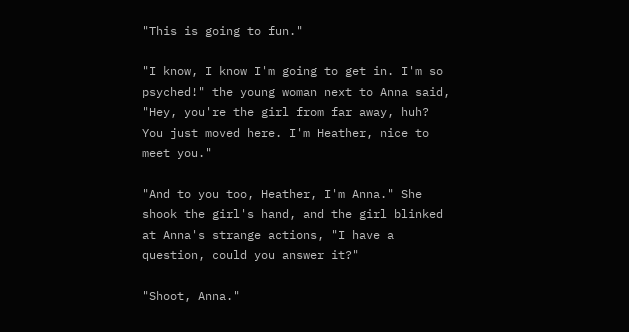"This is going to fun."

"I know, I know I'm going to get in. I'm so psyched!" the young woman next to Anna said, "Hey, you're the girl from far away, huh? You just moved here. I'm Heather, nice to meet you."

"And to you too, Heather, I'm Anna." She shook the girl's hand, and the girl blinked at Anna's strange actions, "I have a question, could you answer it?"

"Shoot, Anna."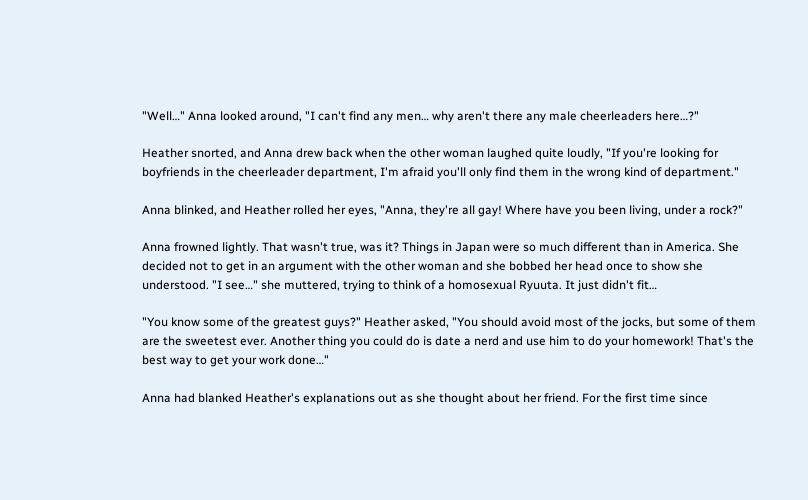"Well…" Anna looked around, "I can't find any men… why aren't there any male cheerleaders here…?"

Heather snorted, and Anna drew back when the other woman laughed quite loudly, "If you're looking for boyfriends in the cheerleader department, I'm afraid you'll only find them in the wrong kind of department."

Anna blinked, and Heather rolled her eyes, "Anna, they're all gay! Where have you been living, under a rock?"

Anna frowned lightly. That wasn't true, was it? Things in Japan were so much different than in America. She decided not to get in an argument with the other woman and she bobbed her head once to show she understood. "I see…" she muttered, trying to think of a homosexual Ryuuta. It just didn't fit…

"You know some of the greatest guys?" Heather asked, "You should avoid most of the jocks, but some of them are the sweetest ever. Another thing you could do is date a nerd and use him to do your homework! That's the best way to get your work done…"

Anna had blanked Heather's explanations out as she thought about her friend. For the first time since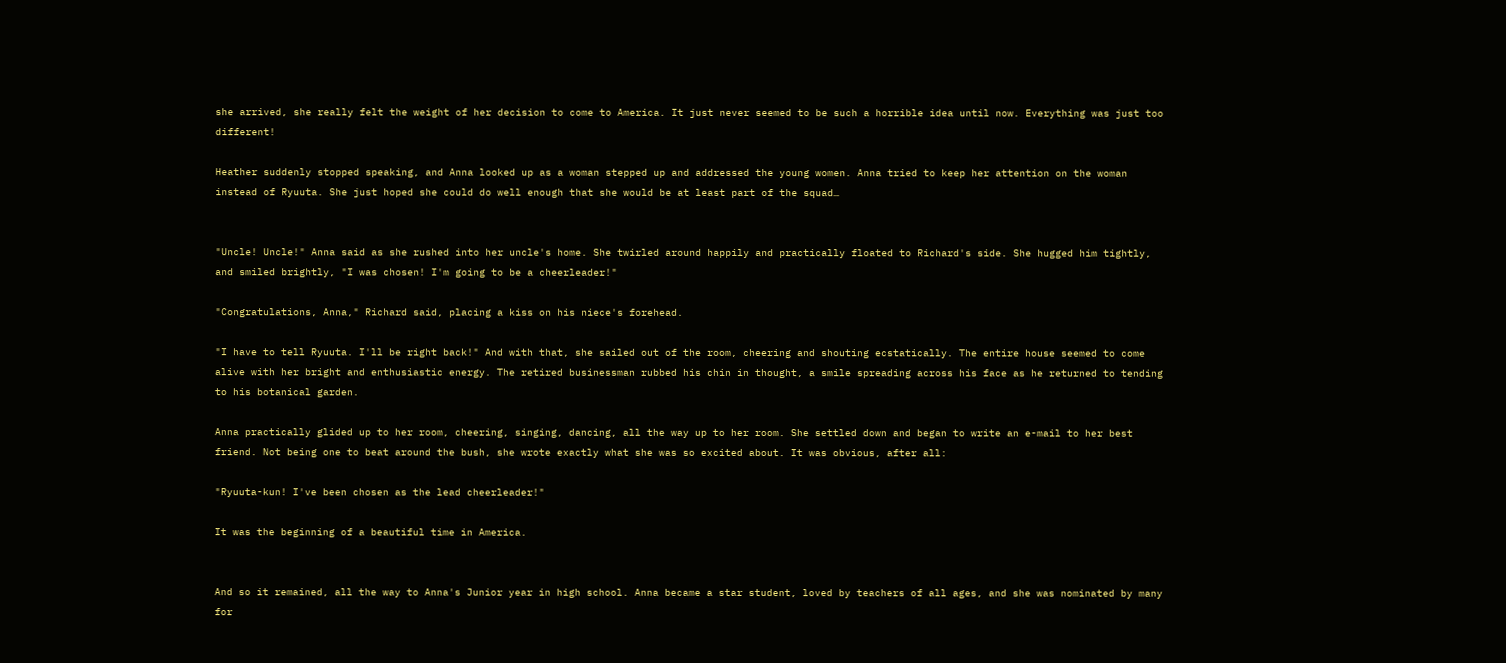she arrived, she really felt the weight of her decision to come to America. It just never seemed to be such a horrible idea until now. Everything was just too different!

Heather suddenly stopped speaking, and Anna looked up as a woman stepped up and addressed the young women. Anna tried to keep her attention on the woman instead of Ryuuta. She just hoped she could do well enough that she would be at least part of the squad…


"Uncle! Uncle!" Anna said as she rushed into her uncle's home. She twirled around happily and practically floated to Richard's side. She hugged him tightly, and smiled brightly, "I was chosen! I'm going to be a cheerleader!"

"Congratulations, Anna," Richard said, placing a kiss on his niece's forehead.

"I have to tell Ryuuta. I'll be right back!" And with that, she sailed out of the room, cheering and shouting ecstatically. The entire house seemed to come alive with her bright and enthusiastic energy. The retired businessman rubbed his chin in thought, a smile spreading across his face as he returned to tending to his botanical garden.

Anna practically glided up to her room, cheering, singing, dancing, all the way up to her room. She settled down and began to write an e-mail to her best friend. Not being one to beat around the bush, she wrote exactly what she was so excited about. It was obvious, after all:

"Ryuuta-kun! I've been chosen as the lead cheerleader!"

It was the beginning of a beautiful time in America.


And so it remained, all the way to Anna's Junior year in high school. Anna became a star student, loved by teachers of all ages, and she was nominated by many for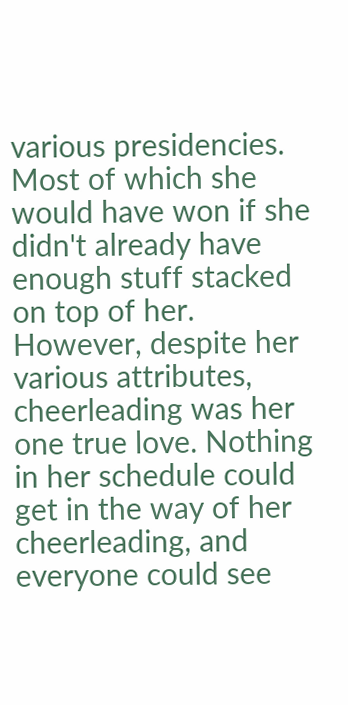various presidencies. Most of which she would have won if she didn't already have enough stuff stacked on top of her. However, despite her various attributes, cheerleading was her one true love. Nothing in her schedule could get in the way of her cheerleading, and everyone could see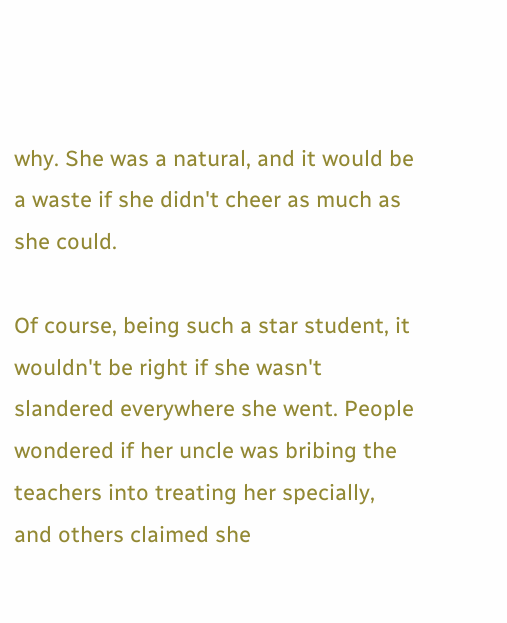why. She was a natural, and it would be a waste if she didn't cheer as much as she could.

Of course, being such a star student, it wouldn't be right if she wasn't slandered everywhere she went. People wondered if her uncle was bribing the teachers into treating her specially, and others claimed she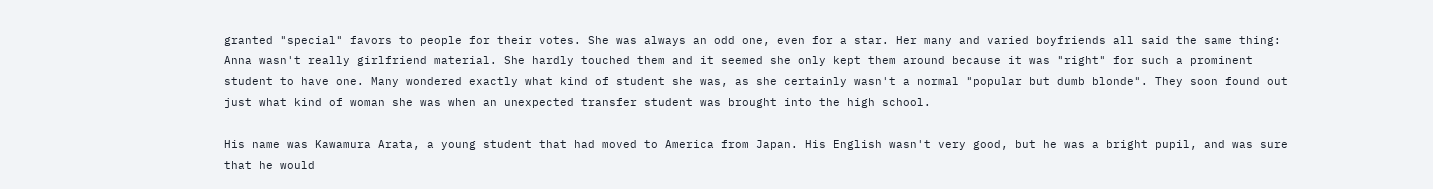granted "special" favors to people for their votes. She was always an odd one, even for a star. Her many and varied boyfriends all said the same thing: Anna wasn't really girlfriend material. She hardly touched them and it seemed she only kept them around because it was "right" for such a prominent student to have one. Many wondered exactly what kind of student she was, as she certainly wasn't a normal "popular but dumb blonde". They soon found out just what kind of woman she was when an unexpected transfer student was brought into the high school.

His name was Kawamura Arata, a young student that had moved to America from Japan. His English wasn't very good, but he was a bright pupil, and was sure that he would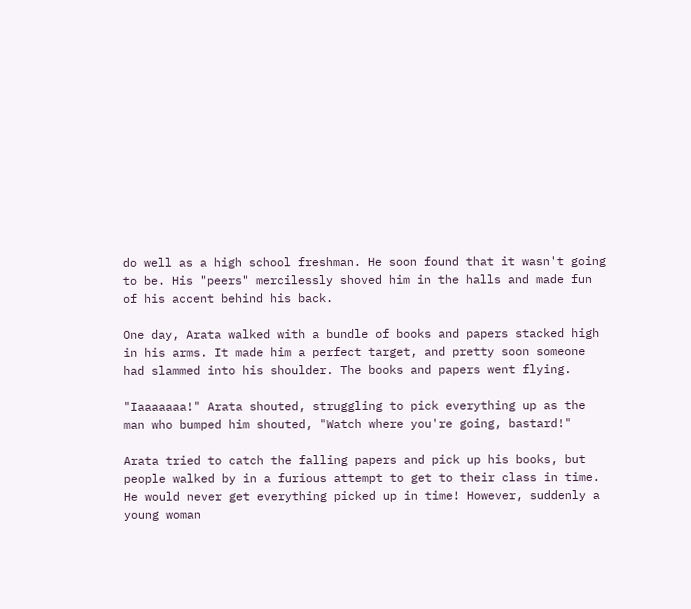do well as a high school freshman. He soon found that it wasn't going to be. His "peers" mercilessly shoved him in the halls and made fun of his accent behind his back.

One day, Arata walked with a bundle of books and papers stacked high in his arms. It made him a perfect target, and pretty soon someone had slammed into his shoulder. The books and papers went flying.

"Iaaaaaaa!" Arata shouted, struggling to pick everything up as the man who bumped him shouted, "Watch where you're going, bastard!"

Arata tried to catch the falling papers and pick up his books, but people walked by in a furious attempt to get to their class in time. He would never get everything picked up in time! However, suddenly a young woman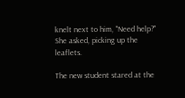knelt next to him, "Need help?" She asked, picking up the leaflets.

The new student stared at the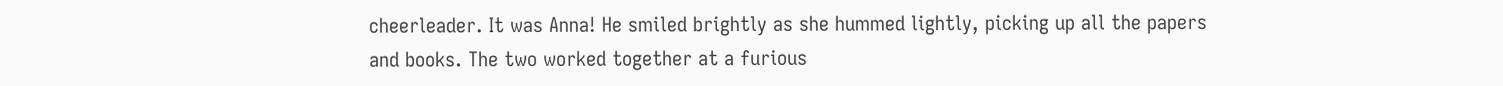cheerleader. It was Anna! He smiled brightly as she hummed lightly, picking up all the papers and books. The two worked together at a furious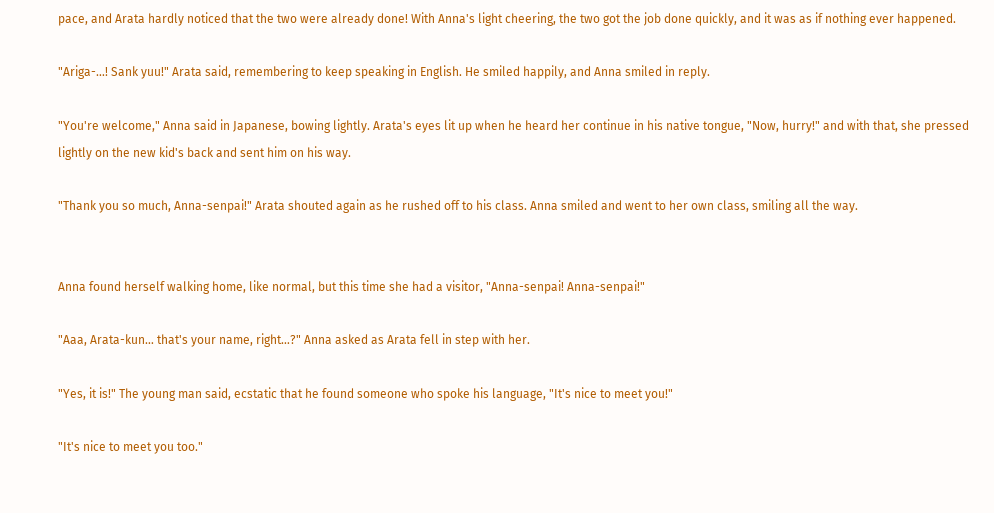pace, and Arata hardly noticed that the two were already done! With Anna's light cheering, the two got the job done quickly, and it was as if nothing ever happened.

"Ariga-…! Sank yuu!" Arata said, remembering to keep speaking in English. He smiled happily, and Anna smiled in reply.

"You're welcome," Anna said in Japanese, bowing lightly. Arata's eyes lit up when he heard her continue in his native tongue, "Now, hurry!" and with that, she pressed lightly on the new kid's back and sent him on his way.

"Thank you so much, Anna-senpai!" Arata shouted again as he rushed off to his class. Anna smiled and went to her own class, smiling all the way.


Anna found herself walking home, like normal, but this time she had a visitor, "Anna-senpai! Anna-senpai!"

"Aaa, Arata-kun… that's your name, right…?" Anna asked as Arata fell in step with her.

"Yes, it is!" The young man said, ecstatic that he found someone who spoke his language, "It's nice to meet you!"

"It's nice to meet you too."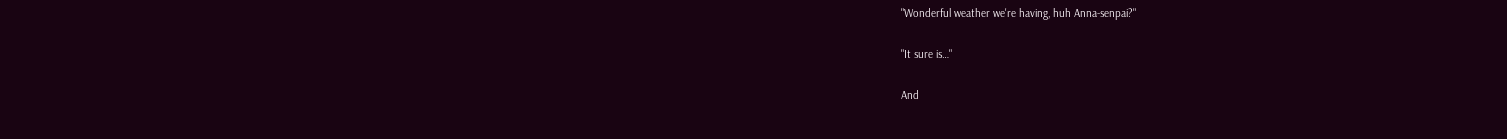"Wonderful weather we're having, huh Anna-senpai?"

"It sure is…"

And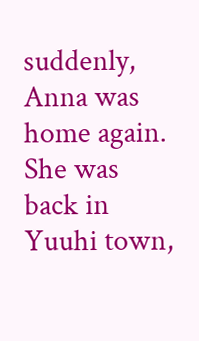suddenly, Anna was home again. She was back in Yuuhi town,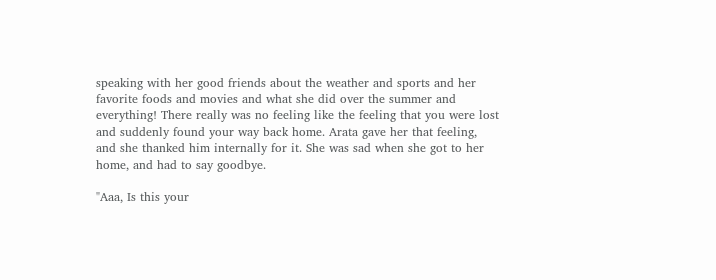speaking with her good friends about the weather and sports and her favorite foods and movies and what she did over the summer and everything! There really was no feeling like the feeling that you were lost and suddenly found your way back home. Arata gave her that feeling, and she thanked him internally for it. She was sad when she got to her home, and had to say goodbye.

"Aaa, Is this your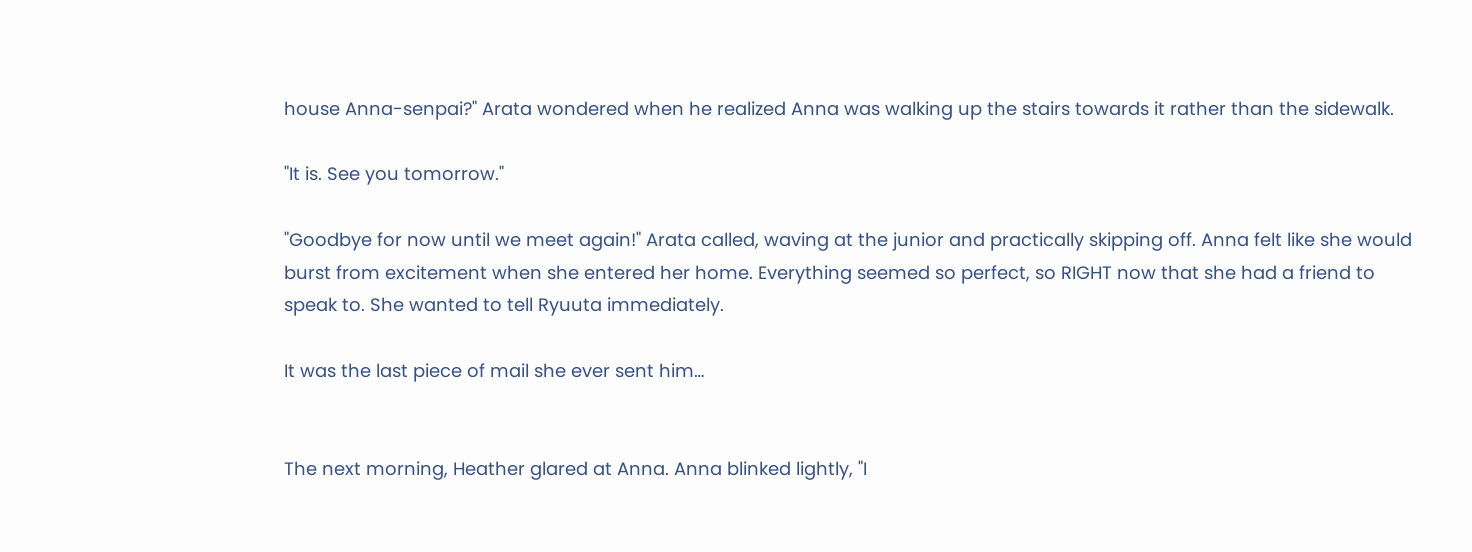house Anna-senpai?" Arata wondered when he realized Anna was walking up the stairs towards it rather than the sidewalk.

"It is. See you tomorrow."

"Goodbye for now until we meet again!" Arata called, waving at the junior and practically skipping off. Anna felt like she would burst from excitement when she entered her home. Everything seemed so perfect, so RIGHT now that she had a friend to speak to. She wanted to tell Ryuuta immediately.

It was the last piece of mail she ever sent him…


The next morning, Heather glared at Anna. Anna blinked lightly, "I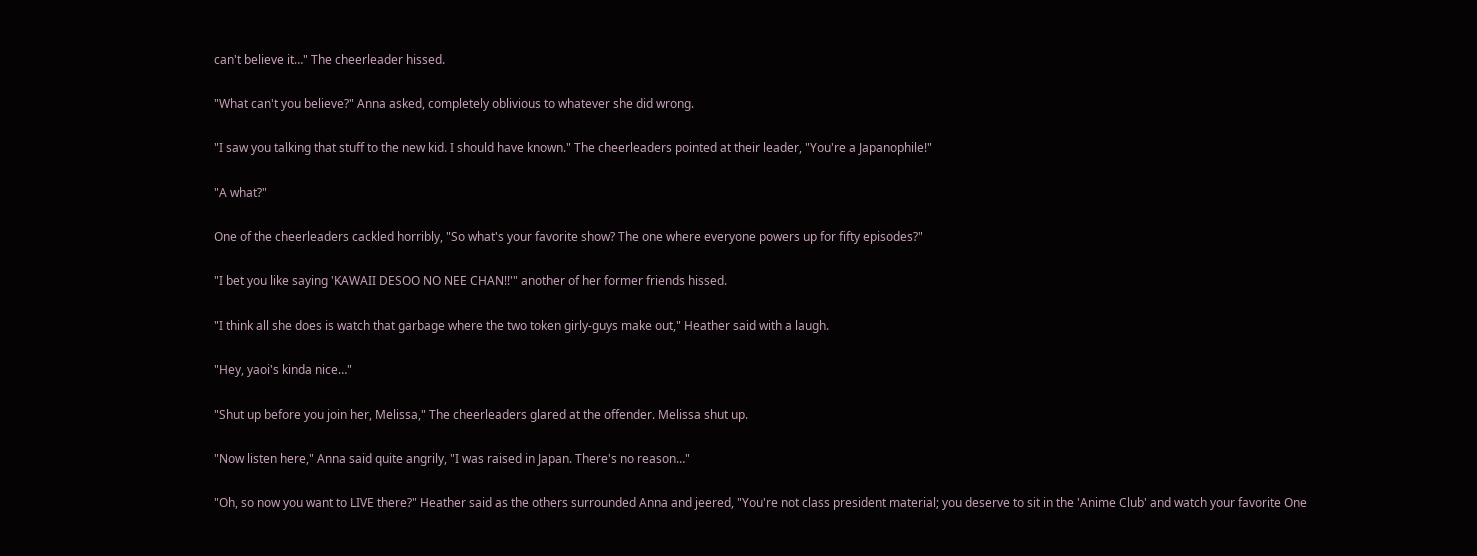can't believe it…" The cheerleader hissed.

"What can't you believe?" Anna asked, completely oblivious to whatever she did wrong.

"I saw you talking that stuff to the new kid. I should have known." The cheerleaders pointed at their leader, "You're a Japanophile!"

"A what?"

One of the cheerleaders cackled horribly, "So what's your favorite show? The one where everyone powers up for fifty episodes?"

"I bet you like saying 'KAWAII DESOO NO NEE CHAN!!'" another of her former friends hissed.

"I think all she does is watch that garbage where the two token girly-guys make out," Heather said with a laugh.

"Hey, yaoi's kinda nice…"

"Shut up before you join her, Melissa," The cheerleaders glared at the offender. Melissa shut up.

"Now listen here," Anna said quite angrily, "I was raised in Japan. There's no reason…"

"Oh, so now you want to LIVE there?" Heather said as the others surrounded Anna and jeered, "You're not class president material; you deserve to sit in the 'Anime Club' and watch your favorite One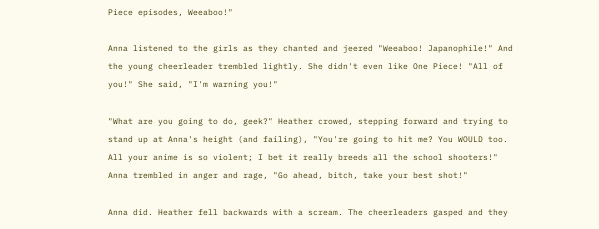Piece episodes, Weeaboo!"

Anna listened to the girls as they chanted and jeered "Weeaboo! Japanophile!" And the young cheerleader trembled lightly. She didn't even like One Piece! "All of you!" She said, "I'm warning you!"

"What are you going to do, geek?" Heather crowed, stepping forward and trying to stand up at Anna's height (and failing), "You're going to hit me? You WOULD too. All your anime is so violent; I bet it really breeds all the school shooters!" Anna trembled in anger and rage, "Go ahead, bitch, take your best shot!"

Anna did. Heather fell backwards with a scream. The cheerleaders gasped and they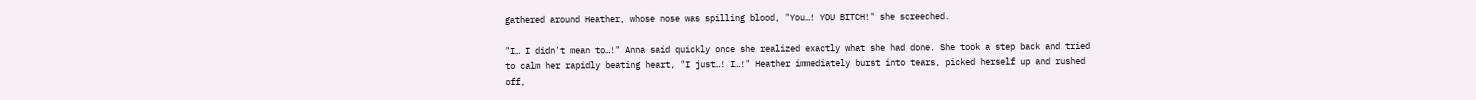gathered around Heather, whose nose was spilling blood, "You…! YOU BITCH!" she screeched.

"I… I didn't mean to…!" Anna said quickly once she realized exactly what she had done. She took a step back and tried to calm her rapidly beating heart, "I just…! I…!" Heather immediately burst into tears, picked herself up and rushed off,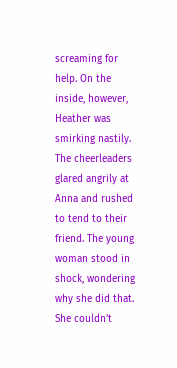screaming for help. On the inside, however, Heather was smirking nastily. The cheerleaders glared angrily at Anna and rushed to tend to their friend. The young woman stood in shock, wondering why she did that. She couldn't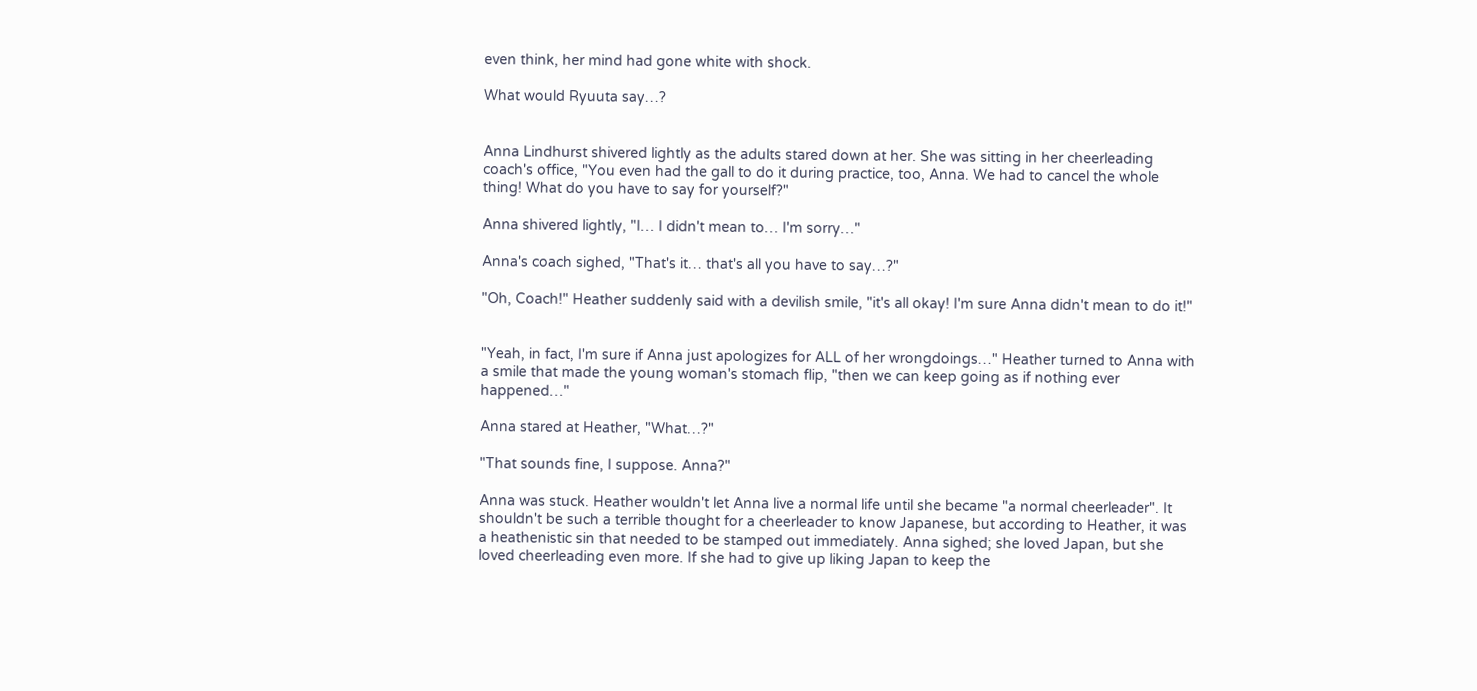even think, her mind had gone white with shock.

What would Ryuuta say…?


Anna Lindhurst shivered lightly as the adults stared down at her. She was sitting in her cheerleading coach's office, "You even had the gall to do it during practice, too, Anna. We had to cancel the whole thing! What do you have to say for yourself?"

Anna shivered lightly, "I… I didn't mean to… I'm sorry…"

Anna's coach sighed, "That's it… that's all you have to say…?"

"Oh, Coach!" Heather suddenly said with a devilish smile, "it's all okay! I'm sure Anna didn't mean to do it!"


"Yeah, in fact, I'm sure if Anna just apologizes for ALL of her wrongdoings…" Heather turned to Anna with a smile that made the young woman's stomach flip, "then we can keep going as if nothing ever happened…"

Anna stared at Heather, "What…?"

"That sounds fine, I suppose. Anna?"

Anna was stuck. Heather wouldn't let Anna live a normal life until she became "a normal cheerleader". It shouldn't be such a terrible thought for a cheerleader to know Japanese, but according to Heather, it was a heathenistic sin that needed to be stamped out immediately. Anna sighed; she loved Japan, but she loved cheerleading even more. If she had to give up liking Japan to keep the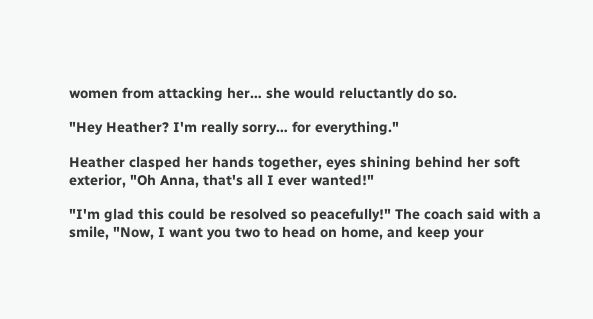women from attacking her… she would reluctantly do so.

"Hey Heather? I'm really sorry… for everything."

Heather clasped her hands together, eyes shining behind her soft exterior, "Oh Anna, that's all I ever wanted!"

"I'm glad this could be resolved so peacefully!" The coach said with a smile, "Now, I want you two to head on home, and keep your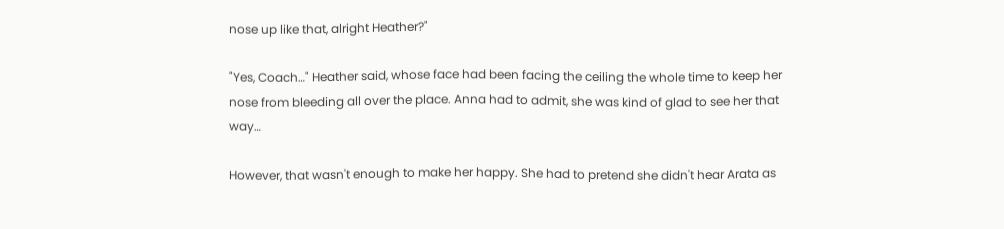nose up like that, alright Heather?"

"Yes, Coach…" Heather said, whose face had been facing the ceiling the whole time to keep her nose from bleeding all over the place. Anna had to admit, she was kind of glad to see her that way…

However, that wasn't enough to make her happy. She had to pretend she didn't hear Arata as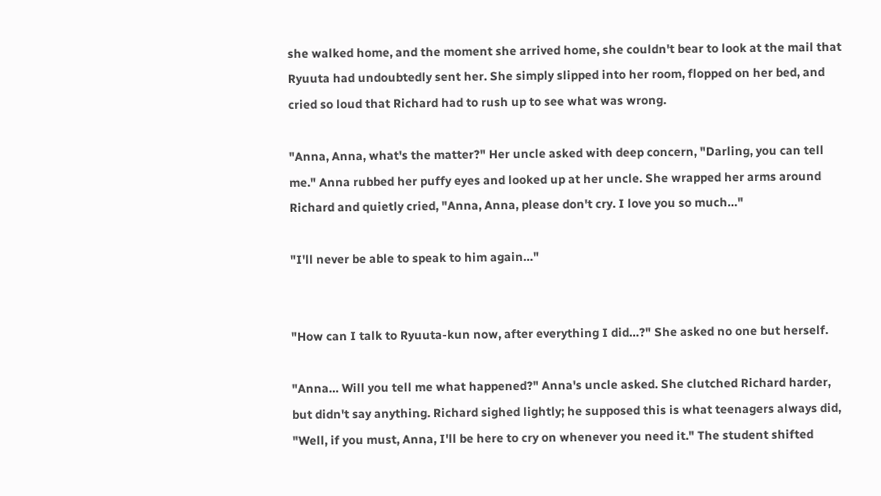she walked home, and the moment she arrived home, she couldn't bear to look at the mail that Ryuuta had undoubtedly sent her. She simply slipped into her room, flopped on her bed, and cried so loud that Richard had to rush up to see what was wrong.

"Anna, Anna, what's the matter?" Her uncle asked with deep concern, "Darling, you can tell me." Anna rubbed her puffy eyes and looked up at her uncle. She wrapped her arms around Richard and quietly cried, "Anna, Anna, please don't cry. I love you so much…"

"I'll never be able to speak to him again…"


"How can I talk to Ryuuta-kun now, after everything I did…?" She asked no one but herself.

"Anna… Will you tell me what happened?" Anna's uncle asked. She clutched Richard harder, but didn't say anything. Richard sighed lightly; he supposed this is what teenagers always did, "Well, if you must, Anna, I'll be here to cry on whenever you need it." The student shifted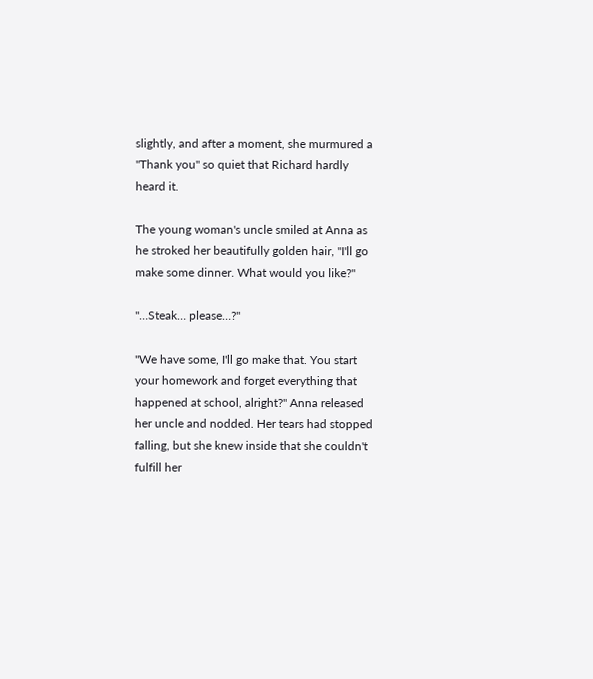slightly, and after a moment, she murmured a "Thank you" so quiet that Richard hardly heard it.

The young woman's uncle smiled at Anna as he stroked her beautifully golden hair, "I'll go make some dinner. What would you like?"

"…Steak… please…?"

"We have some, I'll go make that. You start your homework and forget everything that happened at school, alright?" Anna released her uncle and nodded. Her tears had stopped falling, but she knew inside that she couldn't fulfill her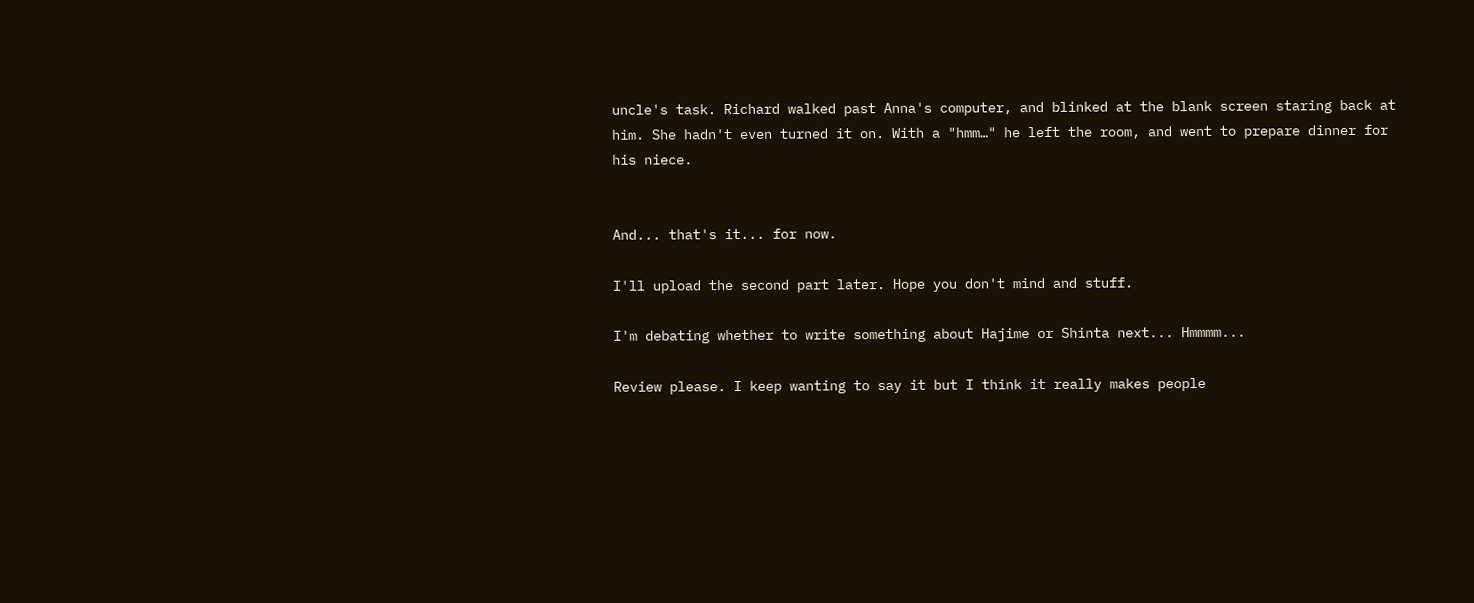uncle's task. Richard walked past Anna's computer, and blinked at the blank screen staring back at him. She hadn't even turned it on. With a "hmm…" he left the room, and went to prepare dinner for his niece.


And... that's it... for now.

I'll upload the second part later. Hope you don't mind and stuff.

I'm debating whether to write something about Hajime or Shinta next... Hmmmm...

Review please. I keep wanting to say it but I think it really makes people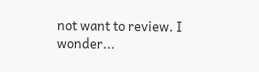not want to review. I wonder...